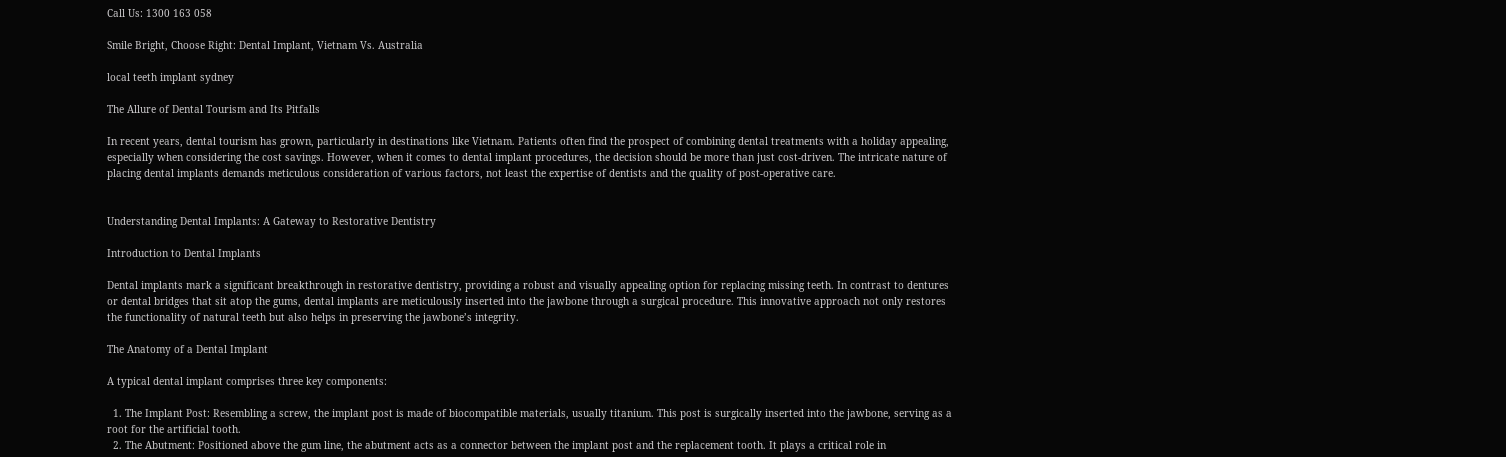Call Us: 1300 163 058

Smile Bright, Choose Right: Dental Implant, Vietnam Vs. Australia

local teeth implant sydney

The Allure of Dental Tourism and Its Pitfalls

In recent years, dental tourism has grown, particularly in destinations like Vietnam. Patients often find the prospect of combining dental treatments with a holiday appealing, especially when considering the cost savings. However, when it comes to dental implant procedures, the decision should be more than just cost-driven. The intricate nature of placing dental implants demands meticulous consideration of various factors, not least the expertise of dentists and the quality of post-operative care.


Understanding Dental Implants: A Gateway to Restorative Dentistry

Introduction to Dental Implants

Dental implants mark a significant breakthrough in restorative dentistry, providing a robust and visually appealing option for replacing missing teeth. In contrast to dentures or dental bridges that sit atop the gums, dental implants are meticulously inserted into the jawbone through a surgical procedure. This innovative approach not only restores the functionality of natural teeth but also helps in preserving the jawbone’s integrity.

The Anatomy of a Dental Implant

A typical dental implant comprises three key components:

  1. The Implant Post: Resembling a screw, the implant post is made of biocompatible materials, usually titanium. This post is surgically inserted into the jawbone, serving as a root for the artificial tooth.
  2. The Abutment: Positioned above the gum line, the abutment acts as a connector between the implant post and the replacement tooth. It plays a critical role in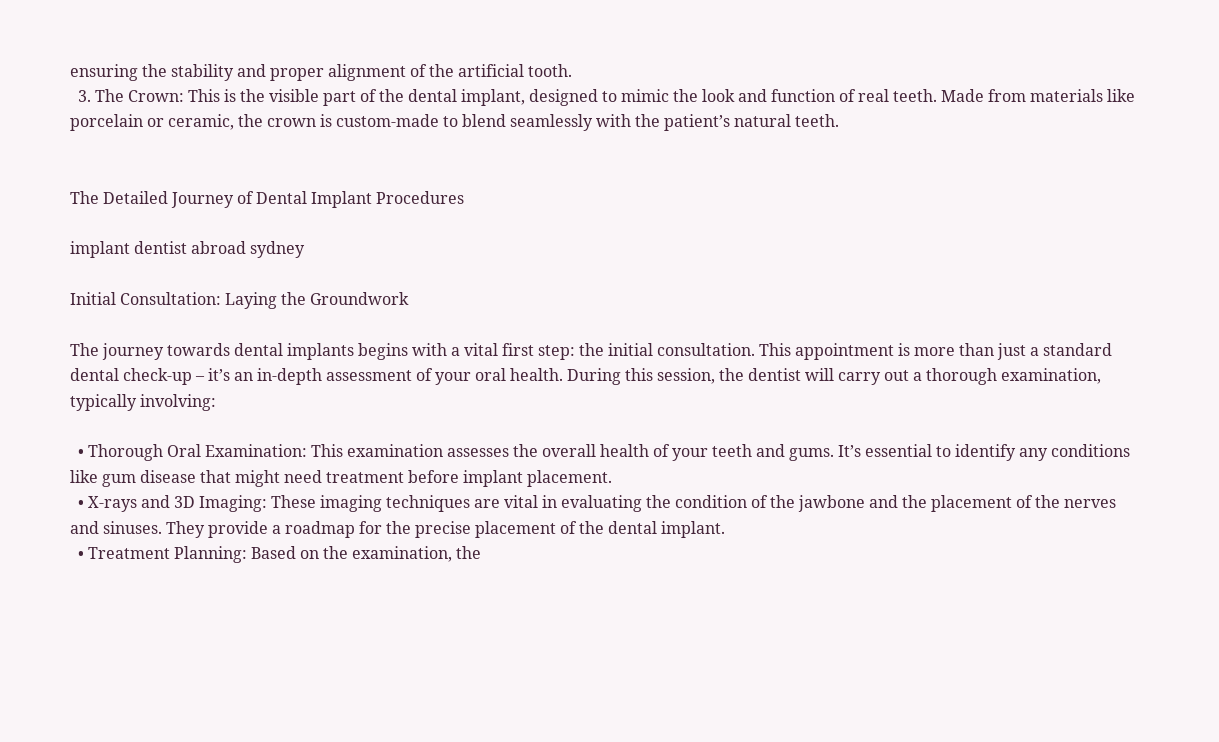ensuring the stability and proper alignment of the artificial tooth.
  3. The Crown: This is the visible part of the dental implant, designed to mimic the look and function of real teeth. Made from materials like porcelain or ceramic, the crown is custom-made to blend seamlessly with the patient’s natural teeth.


The Detailed Journey of Dental Implant Procedures

implant dentist abroad sydney

Initial Consultation: Laying the Groundwork

The journey towards dental implants begins with a vital first step: the initial consultation. This appointment is more than just a standard dental check-up – it’s an in-depth assessment of your oral health. During this session, the dentist will carry out a thorough examination, typically involving:

  • Thorough Oral Examination: This examination assesses the overall health of your teeth and gums. It’s essential to identify any conditions like gum disease that might need treatment before implant placement.
  • X-rays and 3D Imaging: These imaging techniques are vital in evaluating the condition of the jawbone and the placement of the nerves and sinuses. They provide a roadmap for the precise placement of the dental implant.
  • Treatment Planning: Based on the examination, the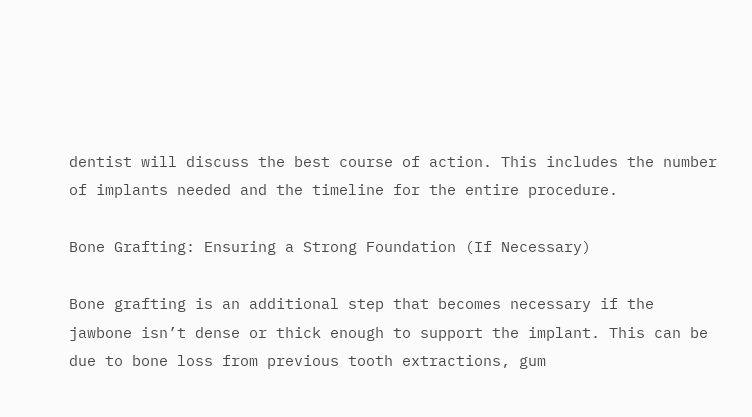dentist will discuss the best course of action. This includes the number of implants needed and the timeline for the entire procedure.

Bone Grafting: Ensuring a Strong Foundation (If Necessary)

Bone grafting is an additional step that becomes necessary if the jawbone isn’t dense or thick enough to support the implant. This can be due to bone loss from previous tooth extractions, gum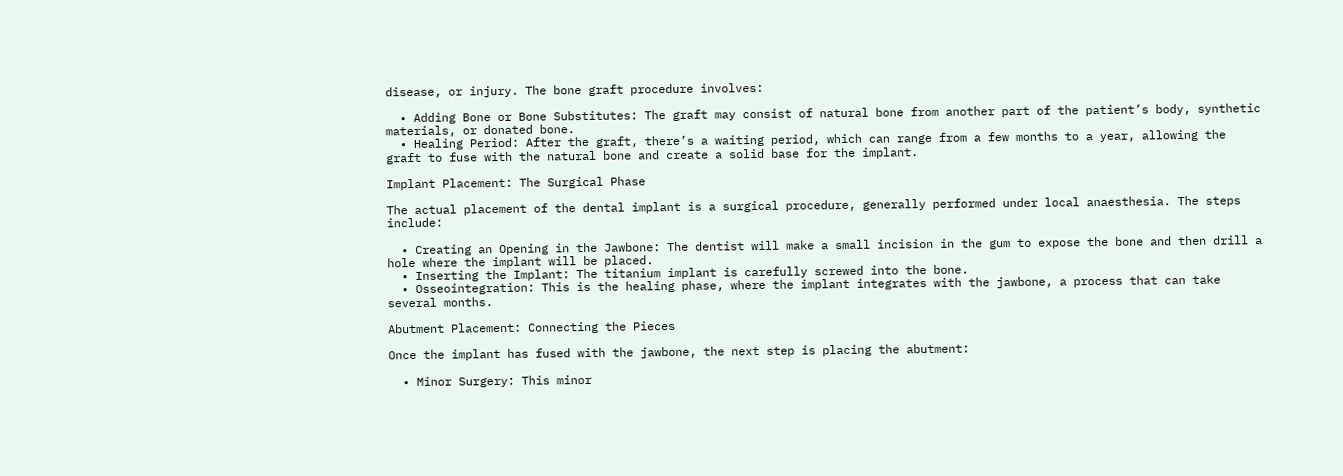disease, or injury. The bone graft procedure involves:

  • Adding Bone or Bone Substitutes: The graft may consist of natural bone from another part of the patient’s body, synthetic materials, or donated bone.
  • Healing Period: After the graft, there’s a waiting period, which can range from a few months to a year, allowing the graft to fuse with the natural bone and create a solid base for the implant.

Implant Placement: The Surgical Phase

The actual placement of the dental implant is a surgical procedure, generally performed under local anaesthesia. The steps include:

  • Creating an Opening in the Jawbone: The dentist will make a small incision in the gum to expose the bone and then drill a hole where the implant will be placed.
  • Inserting the Implant: The titanium implant is carefully screwed into the bone.
  • Osseointegration: This is the healing phase, where the implant integrates with the jawbone, a process that can take several months.

Abutment Placement: Connecting the Pieces

Once the implant has fused with the jawbone, the next step is placing the abutment:

  • Minor Surgery: This minor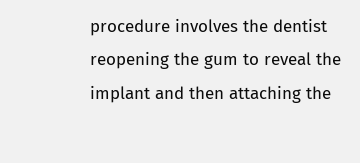procedure involves the dentist reopening the gum to reveal the implant and then attaching the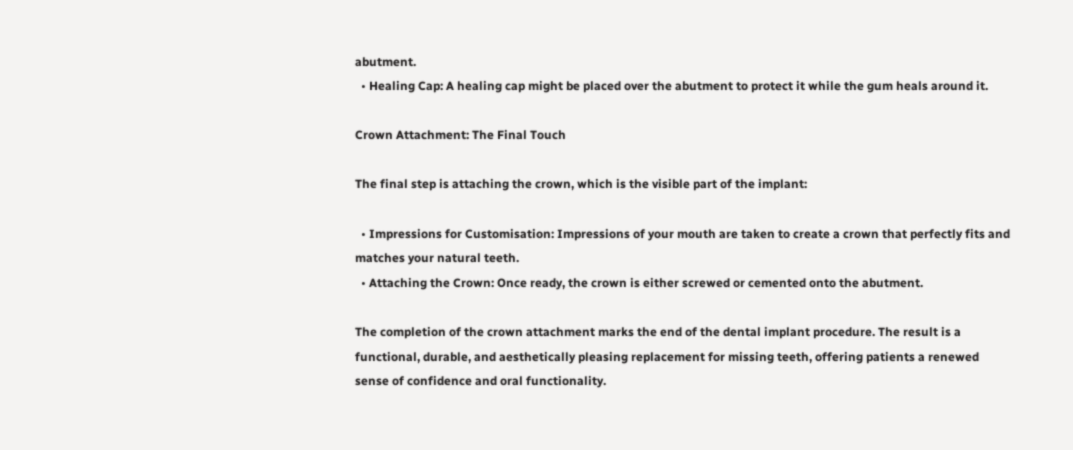abutment.
  • Healing Cap: A healing cap might be placed over the abutment to protect it while the gum heals around it.

Crown Attachment: The Final Touch

The final step is attaching the crown, which is the visible part of the implant:

  • Impressions for Customisation: Impressions of your mouth are taken to create a crown that perfectly fits and matches your natural teeth.
  • Attaching the Crown: Once ready, the crown is either screwed or cemented onto the abutment.

The completion of the crown attachment marks the end of the dental implant procedure. The result is a functional, durable, and aesthetically pleasing replacement for missing teeth, offering patients a renewed sense of confidence and oral functionality.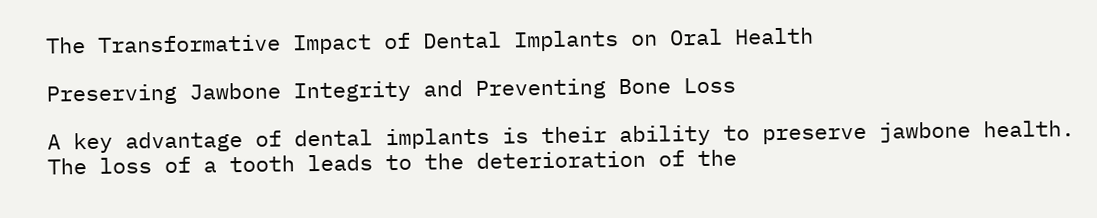The Transformative Impact of Dental Implants on Oral Health

Preserving Jawbone Integrity and Preventing Bone Loss

A key advantage of dental implants is their ability to preserve jawbone health. The loss of a tooth leads to the deterioration of the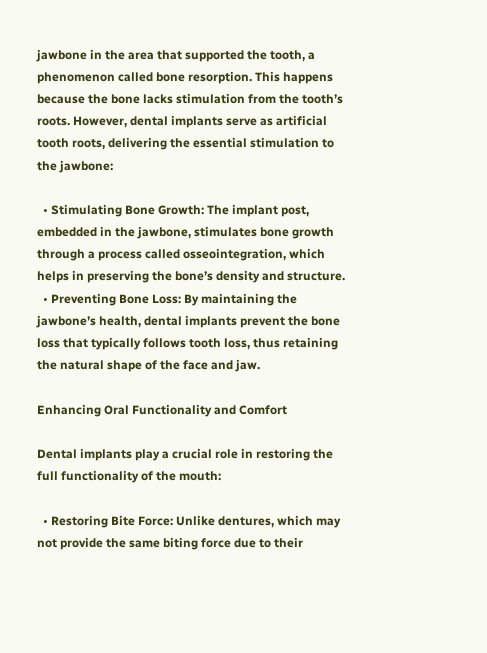jawbone in the area that supported the tooth, a phenomenon called bone resorption. This happens because the bone lacks stimulation from the tooth’s roots. However, dental implants serve as artificial tooth roots, delivering the essential stimulation to the jawbone:

  • Stimulating Bone Growth: The implant post, embedded in the jawbone, stimulates bone growth through a process called osseointegration, which helps in preserving the bone’s density and structure.
  • Preventing Bone Loss: By maintaining the jawbone’s health, dental implants prevent the bone loss that typically follows tooth loss, thus retaining the natural shape of the face and jaw.

Enhancing Oral Functionality and Comfort

Dental implants play a crucial role in restoring the full functionality of the mouth:

  • Restoring Bite Force: Unlike dentures, which may not provide the same biting force due to their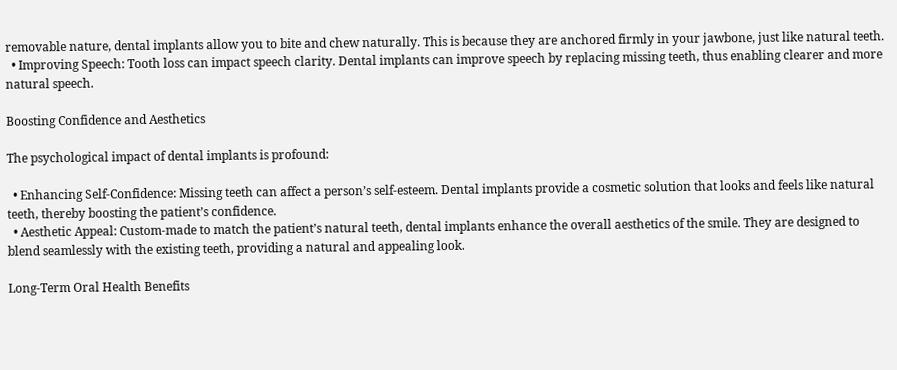removable nature, dental implants allow you to bite and chew naturally. This is because they are anchored firmly in your jawbone, just like natural teeth.
  • Improving Speech: Tooth loss can impact speech clarity. Dental implants can improve speech by replacing missing teeth, thus enabling clearer and more natural speech.

Boosting Confidence and Aesthetics

The psychological impact of dental implants is profound:

  • Enhancing Self-Confidence: Missing teeth can affect a person’s self-esteem. Dental implants provide a cosmetic solution that looks and feels like natural teeth, thereby boosting the patient’s confidence.
  • Aesthetic Appeal: Custom-made to match the patient’s natural teeth, dental implants enhance the overall aesthetics of the smile. They are designed to blend seamlessly with the existing teeth, providing a natural and appealing look.

Long-Term Oral Health Benefits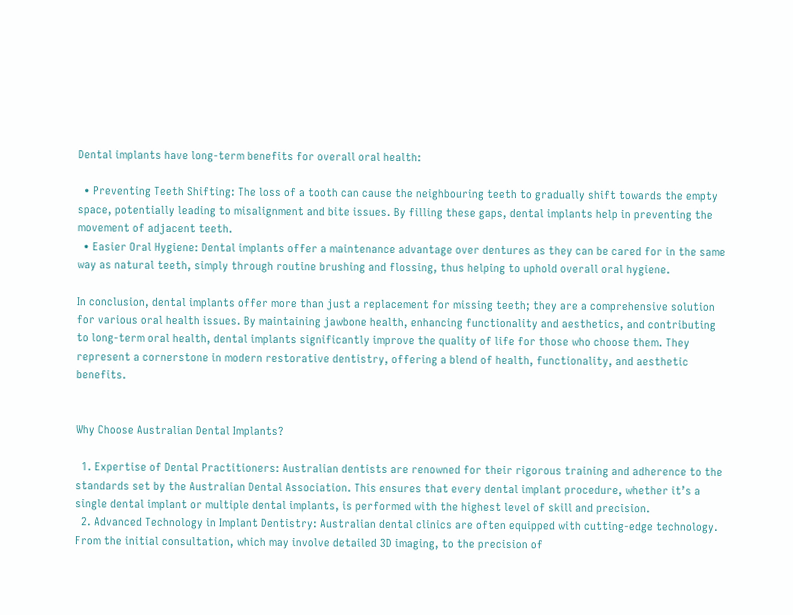Dental implants have long-term benefits for overall oral health:

  • Preventing Teeth Shifting: The loss of a tooth can cause the neighbouring teeth to gradually shift towards the empty space, potentially leading to misalignment and bite issues. By filling these gaps, dental implants help in preventing the movement of adjacent teeth.
  • Easier Oral Hygiene: Dental implants offer a maintenance advantage over dentures as they can be cared for in the same way as natural teeth, simply through routine brushing and flossing, thus helping to uphold overall oral hygiene.

In conclusion, dental implants offer more than just a replacement for missing teeth; they are a comprehensive solution for various oral health issues. By maintaining jawbone health, enhancing functionality and aesthetics, and contributing to long-term oral health, dental implants significantly improve the quality of life for those who choose them. They represent a cornerstone in modern restorative dentistry, offering a blend of health, functionality, and aesthetic benefits.


Why Choose Australian Dental Implants?

  1. Expertise of Dental Practitioners: Australian dentists are renowned for their rigorous training and adherence to the standards set by the Australian Dental Association. This ensures that every dental implant procedure, whether it’s a single dental implant or multiple dental implants, is performed with the highest level of skill and precision.
  2. Advanced Technology in Implant Dentistry: Australian dental clinics are often equipped with cutting-edge technology. From the initial consultation, which may involve detailed 3D imaging, to the precision of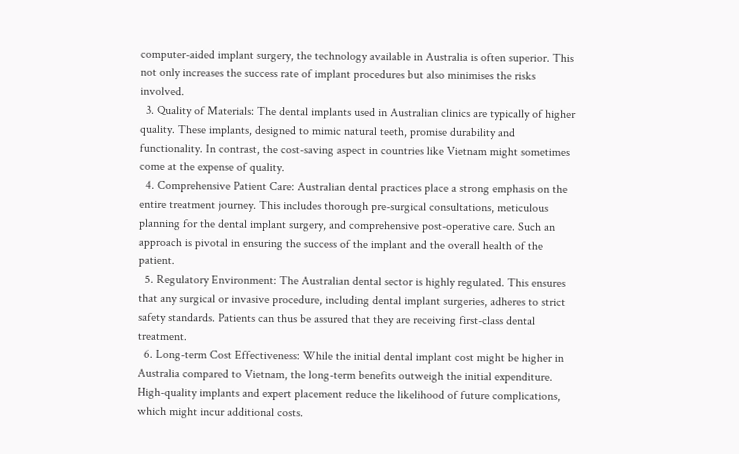computer-aided implant surgery, the technology available in Australia is often superior. This not only increases the success rate of implant procedures but also minimises the risks involved.
  3. Quality of Materials: The dental implants used in Australian clinics are typically of higher quality. These implants, designed to mimic natural teeth, promise durability and functionality. In contrast, the cost-saving aspect in countries like Vietnam might sometimes come at the expense of quality.
  4. Comprehensive Patient Care: Australian dental practices place a strong emphasis on the entire treatment journey. This includes thorough pre-surgical consultations, meticulous planning for the dental implant surgery, and comprehensive post-operative care. Such an approach is pivotal in ensuring the success of the implant and the overall health of the patient.
  5. Regulatory Environment: The Australian dental sector is highly regulated. This ensures that any surgical or invasive procedure, including dental implant surgeries, adheres to strict safety standards. Patients can thus be assured that they are receiving first-class dental treatment.
  6. Long-term Cost Effectiveness: While the initial dental implant cost might be higher in Australia compared to Vietnam, the long-term benefits outweigh the initial expenditure. High-quality implants and expert placement reduce the likelihood of future complications, which might incur additional costs.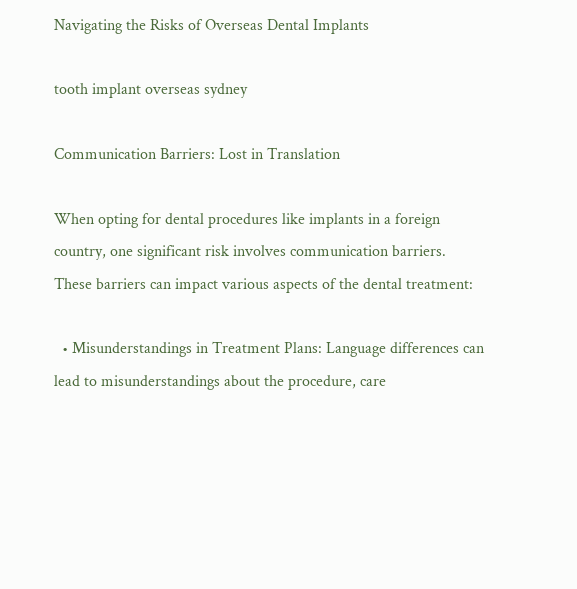Navigating the Risks of Overseas Dental Implants

tooth implant overseas sydney

Communication Barriers: Lost in Translation

When opting for dental procedures like implants in a foreign country, one significant risk involves communication barriers. These barriers can impact various aspects of the dental treatment:

  • Misunderstandings in Treatment Plans: Language differences can lead to misunderstandings about the procedure, care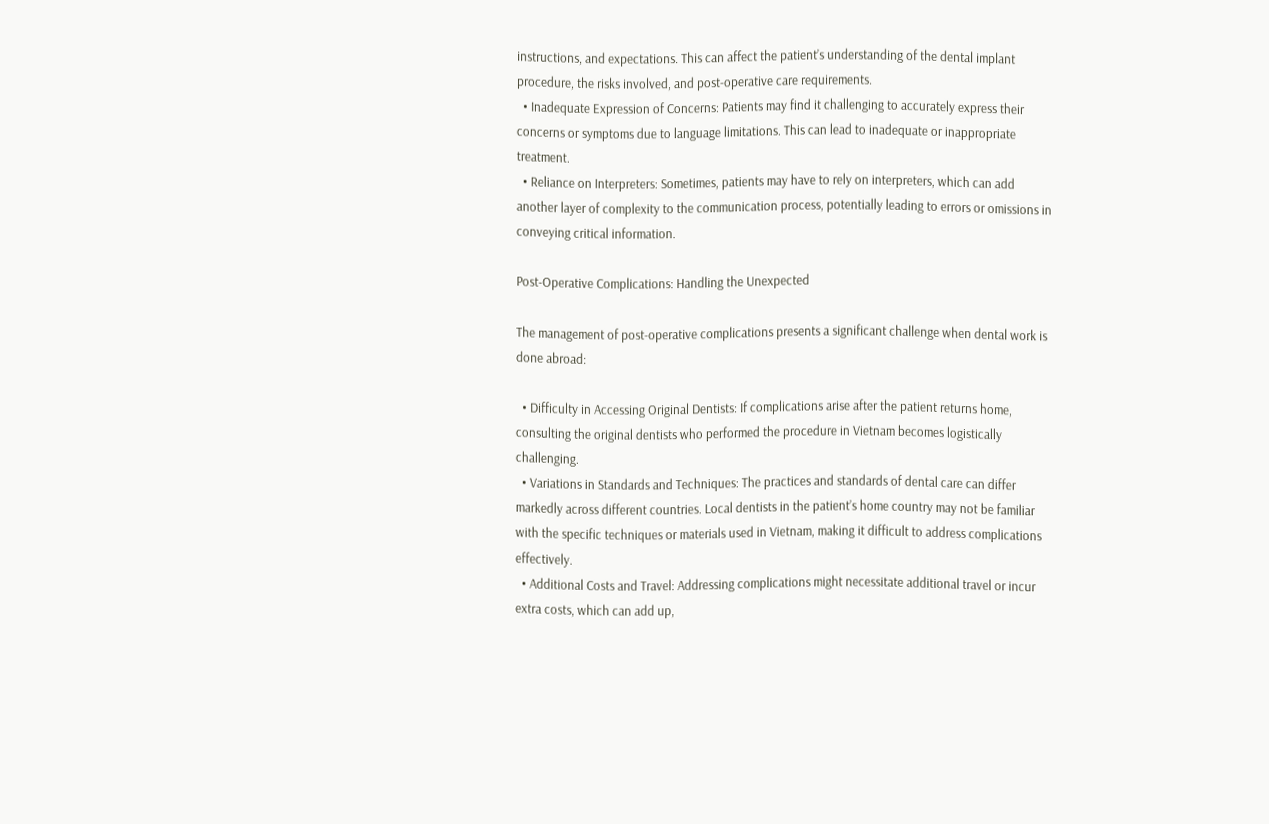instructions, and expectations. This can affect the patient’s understanding of the dental implant procedure, the risks involved, and post-operative care requirements.
  • Inadequate Expression of Concerns: Patients may find it challenging to accurately express their concerns or symptoms due to language limitations. This can lead to inadequate or inappropriate treatment.
  • Reliance on Interpreters: Sometimes, patients may have to rely on interpreters, which can add another layer of complexity to the communication process, potentially leading to errors or omissions in conveying critical information.

Post-Operative Complications: Handling the Unexpected

The management of post-operative complications presents a significant challenge when dental work is done abroad:

  • Difficulty in Accessing Original Dentists: If complications arise after the patient returns home, consulting the original dentists who performed the procedure in Vietnam becomes logistically challenging.
  • Variations in Standards and Techniques: The practices and standards of dental care can differ markedly across different countries. Local dentists in the patient’s home country may not be familiar with the specific techniques or materials used in Vietnam, making it difficult to address complications effectively.
  • Additional Costs and Travel: Addressing complications might necessitate additional travel or incur extra costs, which can add up,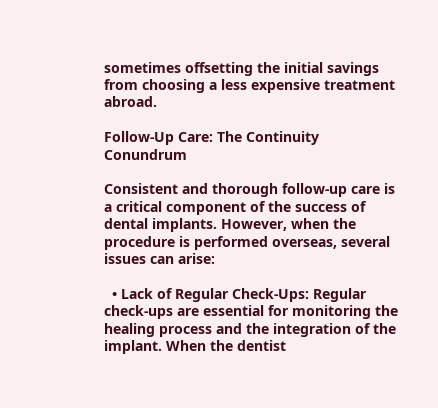sometimes offsetting the initial savings from choosing a less expensive treatment abroad.

Follow-Up Care: The Continuity Conundrum

Consistent and thorough follow-up care is a critical component of the success of dental implants. However, when the procedure is performed overseas, several issues can arise:

  • Lack of Regular Check-Ups: Regular check-ups are essential for monitoring the healing process and the integration of the implant. When the dentist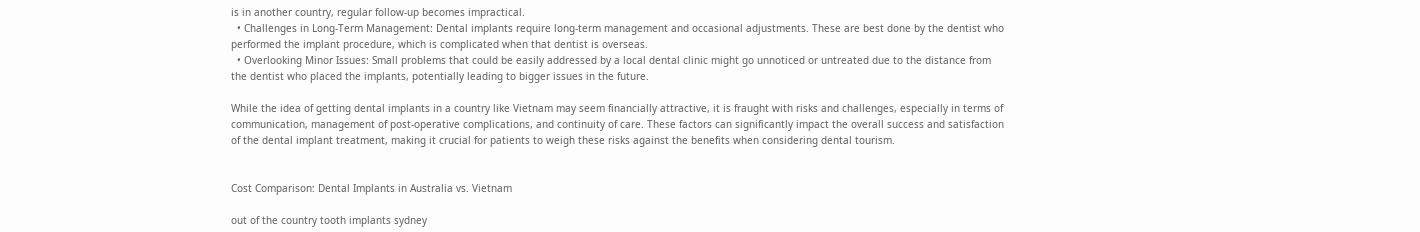is in another country, regular follow-up becomes impractical.
  • Challenges in Long-Term Management: Dental implants require long-term management and occasional adjustments. These are best done by the dentist who performed the implant procedure, which is complicated when that dentist is overseas.
  • Overlooking Minor Issues: Small problems that could be easily addressed by a local dental clinic might go unnoticed or untreated due to the distance from the dentist who placed the implants, potentially leading to bigger issues in the future.

While the idea of getting dental implants in a country like Vietnam may seem financially attractive, it is fraught with risks and challenges, especially in terms of communication, management of post-operative complications, and continuity of care. These factors can significantly impact the overall success and satisfaction of the dental implant treatment, making it crucial for patients to weigh these risks against the benefits when considering dental tourism.


Cost Comparison: Dental Implants in Australia vs. Vietnam

out of the country tooth implants sydney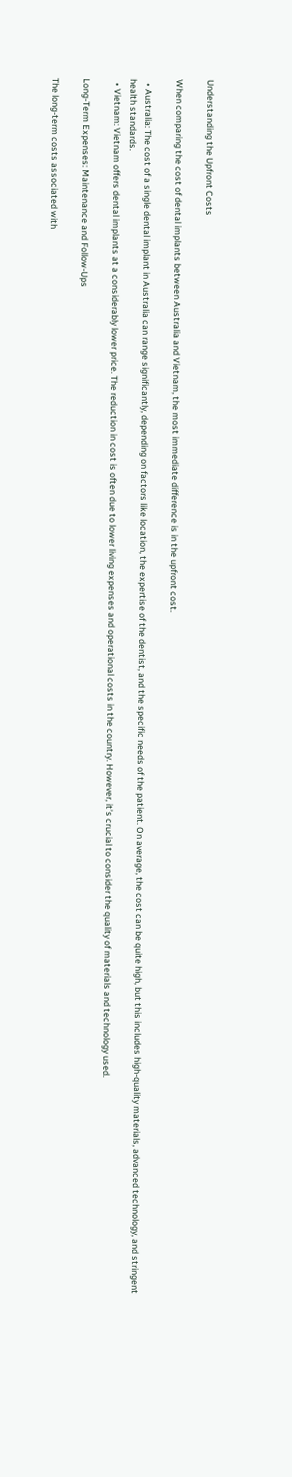Understanding the Upfront Costs

When comparing the cost of dental implants between Australia and Vietnam, the most immediate difference is in the upfront cost.

  • Australia: The cost of a single dental implant in Australia can range significantly, depending on factors like location, the expertise of the dentist, and the specific needs of the patient. On average, the cost can be quite high, but this includes high-quality materials, advanced technology, and stringent health standards.
  • Vietnam: Vietnam offers dental implants at a considerably lower price. The reduction in cost is often due to lower living expenses and operational costs in the country. However, it’s crucial to consider the quality of materials and technology used.

Long-Term Expenses: Maintenance and Follow-Ups

The long-term costs associated with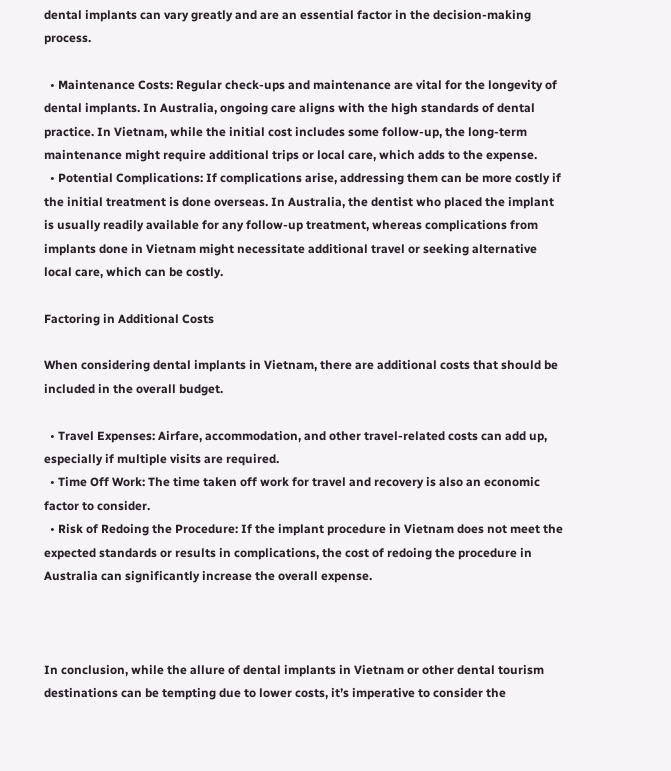dental implants can vary greatly and are an essential factor in the decision-making process.

  • Maintenance Costs: Regular check-ups and maintenance are vital for the longevity of dental implants. In Australia, ongoing care aligns with the high standards of dental practice. In Vietnam, while the initial cost includes some follow-up, the long-term maintenance might require additional trips or local care, which adds to the expense.
  • Potential Complications: If complications arise, addressing them can be more costly if the initial treatment is done overseas. In Australia, the dentist who placed the implant is usually readily available for any follow-up treatment, whereas complications from implants done in Vietnam might necessitate additional travel or seeking alternative local care, which can be costly.

Factoring in Additional Costs

When considering dental implants in Vietnam, there are additional costs that should be included in the overall budget.

  • Travel Expenses: Airfare, accommodation, and other travel-related costs can add up, especially if multiple visits are required.
  • Time Off Work: The time taken off work for travel and recovery is also an economic factor to consider.
  • Risk of Redoing the Procedure: If the implant procedure in Vietnam does not meet the expected standards or results in complications, the cost of redoing the procedure in Australia can significantly increase the overall expense.



In conclusion, while the allure of dental implants in Vietnam or other dental tourism destinations can be tempting due to lower costs, it’s imperative to consider the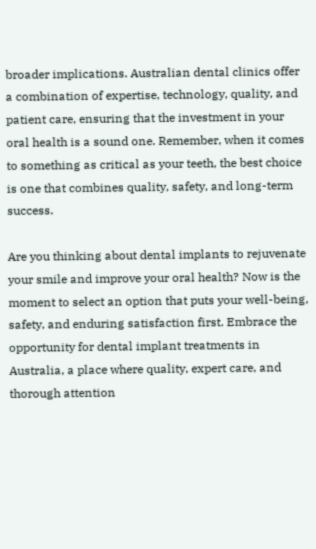broader implications. Australian dental clinics offer a combination of expertise, technology, quality, and patient care, ensuring that the investment in your oral health is a sound one. Remember, when it comes to something as critical as your teeth, the best choice is one that combines quality, safety, and long-term success.

Are you thinking about dental implants to rejuvenate your smile and improve your oral health? Now is the moment to select an option that puts your well-being, safety, and enduring satisfaction first. Embrace the opportunity for dental implant treatments in Australia, a place where quality, expert care, and thorough attention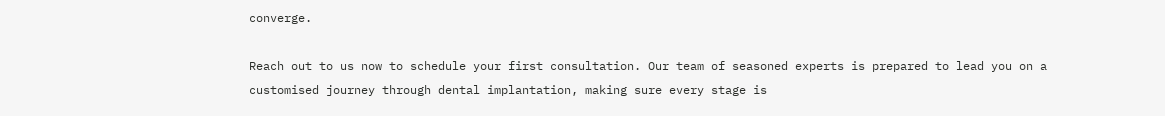converge.

Reach out to us now to schedule your first consultation. Our team of seasoned experts is prepared to lead you on a customised journey through dental implantation, making sure every stage is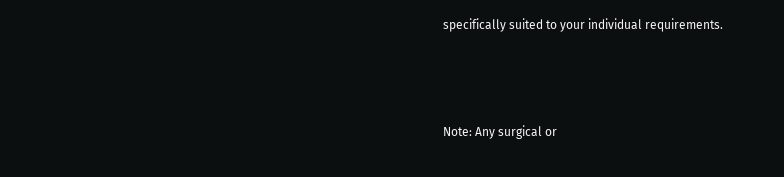specifically suited to your individual requirements.



Note: Any surgical or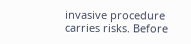invasive procedure carries risks. Before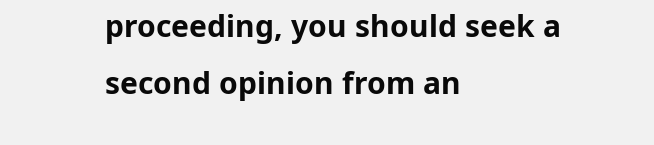proceeding, you should seek a second opinion from an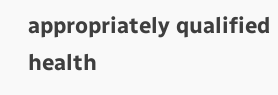appropriately qualified health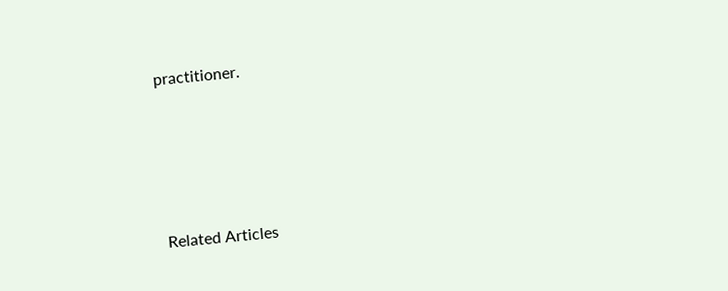practitioner.





Related Articles